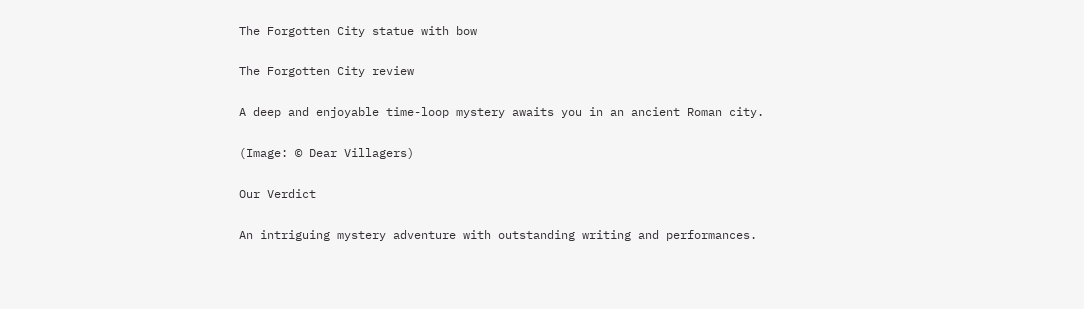The Forgotten City statue with bow

The Forgotten City review

A deep and enjoyable time-loop mystery awaits you in an ancient Roman city.

(Image: © Dear Villagers)

Our Verdict

An intriguing mystery adventure with outstanding writing and performances.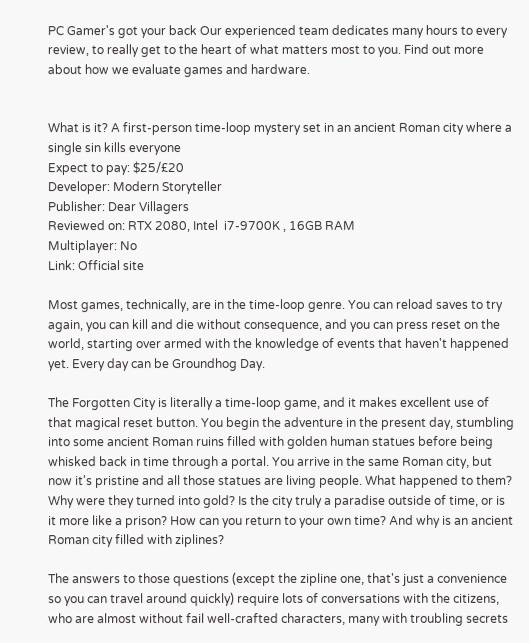PC Gamer's got your back Our experienced team dedicates many hours to every review, to really get to the heart of what matters most to you. Find out more about how we evaluate games and hardware.


What is it? A first-person time-loop mystery set in an ancient Roman city where a single sin kills everyone
Expect to pay: $25/£20
Developer: Modern Storyteller
Publisher: Dear Villagers
Reviewed on: RTX 2080, Intel  i7-9700K , 16GB RAM
Multiplayer: No
Link: Official site

Most games, technically, are in the time-loop genre. You can reload saves to try again, you can kill and die without consequence, and you can press reset on the world, starting over armed with the knowledge of events that haven't happened yet. Every day can be Groundhog Day.

The Forgotten City is literally a time-loop game, and it makes excellent use of that magical reset button. You begin the adventure in the present day, stumbling into some ancient Roman ruins filled with golden human statues before being whisked back in time through a portal. You arrive in the same Roman city, but now it's pristine and all those statues are living people. What happened to them? Why were they turned into gold? Is the city truly a paradise outside of time, or is it more like a prison? How can you return to your own time? And why is an ancient Roman city filled with ziplines?

The answers to those questions (except the zipline one, that's just a convenience so you can travel around quickly) require lots of conversations with the citizens, who are almost without fail well-crafted characters, many with troubling secrets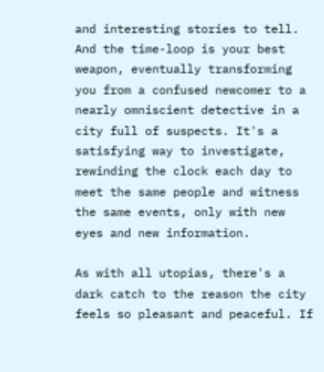and interesting stories to tell. And the time-loop is your best weapon, eventually transforming you from a confused newcomer to a nearly omniscient detective in a city full of suspects. It's a satisfying way to investigate, rewinding the clock each day to meet the same people and witness the same events, only with new eyes and new information.

As with all utopias, there's a dark catch to the reason the city feels so pleasant and peaceful. If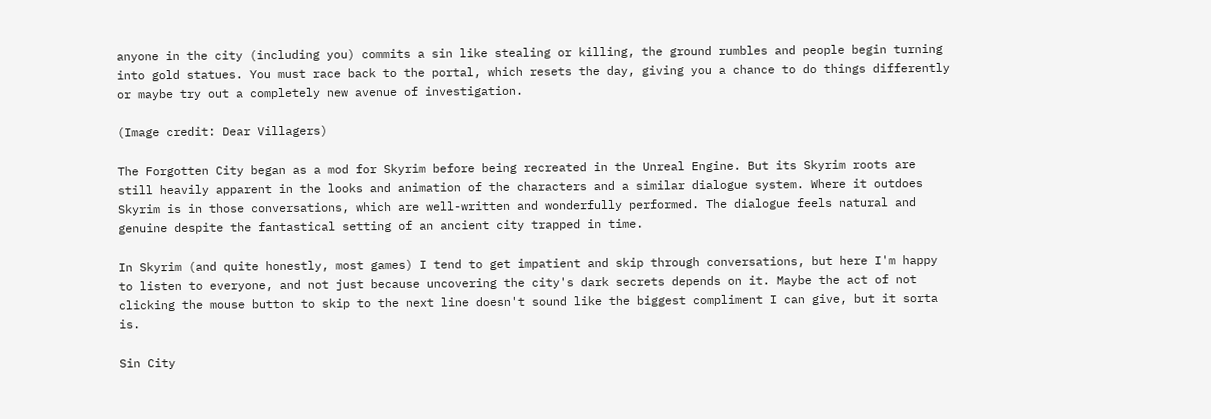anyone in the city (including you) commits a sin like stealing or killing, the ground rumbles and people begin turning into gold statues. You must race back to the portal, which resets the day, giving you a chance to do things differently or maybe try out a completely new avenue of investigation.

(Image credit: Dear Villagers)

The Forgotten City began as a mod for Skyrim before being recreated in the Unreal Engine. But its Skyrim roots are still heavily apparent in the looks and animation of the characters and a similar dialogue system. Where it outdoes Skyrim is in those conversations, which are well-written and wonderfully performed. The dialogue feels natural and genuine despite the fantastical setting of an ancient city trapped in time.

In Skyrim (and quite honestly, most games) I tend to get impatient and skip through conversations, but here I'm happy to listen to everyone, and not just because uncovering the city's dark secrets depends on it. Maybe the act of not clicking the mouse button to skip to the next line doesn't sound like the biggest compliment I can give, but it sorta is.

Sin City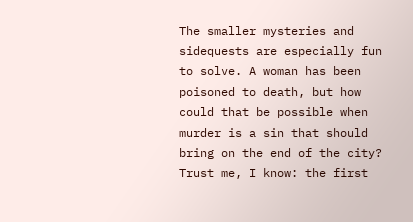The smaller mysteries and sidequests are especially fun to solve. A woman has been poisoned to death, but how could that be possible when murder is a sin that should bring on the end of the city? Trust me, I know: the first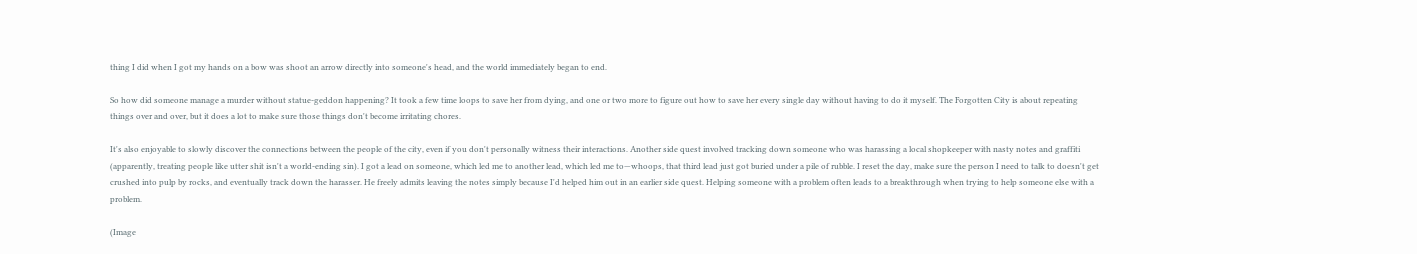thing I did when I got my hands on a bow was shoot an arrow directly into someone's head, and the world immediately began to end.

So how did someone manage a murder without statue-geddon happening? It took a few time loops to save her from dying, and one or two more to figure out how to save her every single day without having to do it myself. The Forgotten City is about repeating things over and over, but it does a lot to make sure those things don't become irritating chores.

It's also enjoyable to slowly discover the connections between the people of the city, even if you don't personally witness their interactions. Another side quest involved tracking down someone who was harassing a local shopkeeper with nasty notes and graffiti (apparently, treating people like utter shit isn't a world-ending sin). I got a lead on someone, which led me to another lead, which led me to—whoops, that third lead just got buried under a pile of rubble. I reset the day, make sure the person I need to talk to doesn't get crushed into pulp by rocks, and eventually track down the harasser. He freely admits leaving the notes simply because I'd helped him out in an earlier side quest. Helping someone with a problem often leads to a breakthrough when trying to help someone else with a problem.

(Image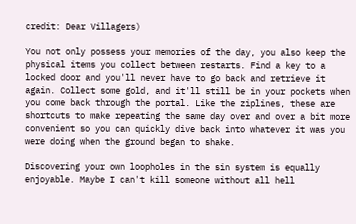credit: Dear Villagers)

You not only possess your memories of the day, you also keep the physical items you collect between restarts. Find a key to a locked door and you'll never have to go back and retrieve it again. Collect some gold, and it'll still be in your pockets when you come back through the portal. Like the ziplines, these are shortcuts to make repeating the same day over and over a bit more convenient so you can quickly dive back into whatever it was you were doing when the ground began to shake.

Discovering your own loopholes in the sin system is equally enjoyable. Maybe I can't kill someone without all hell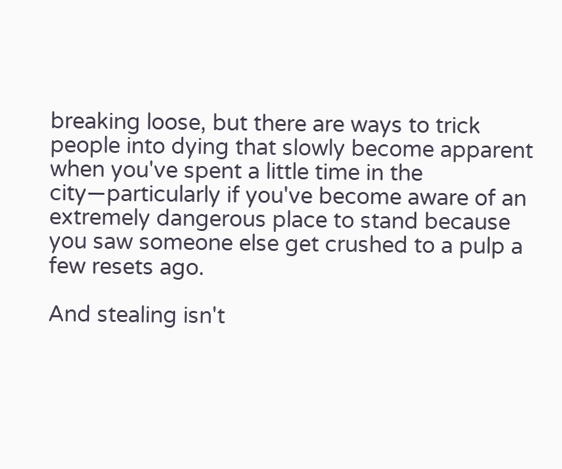breaking loose, but there are ways to trick people into dying that slowly become apparent when you've spent a little time in the city—particularly if you've become aware of an extremely dangerous place to stand because you saw someone else get crushed to a pulp a few resets ago.

And stealing isn't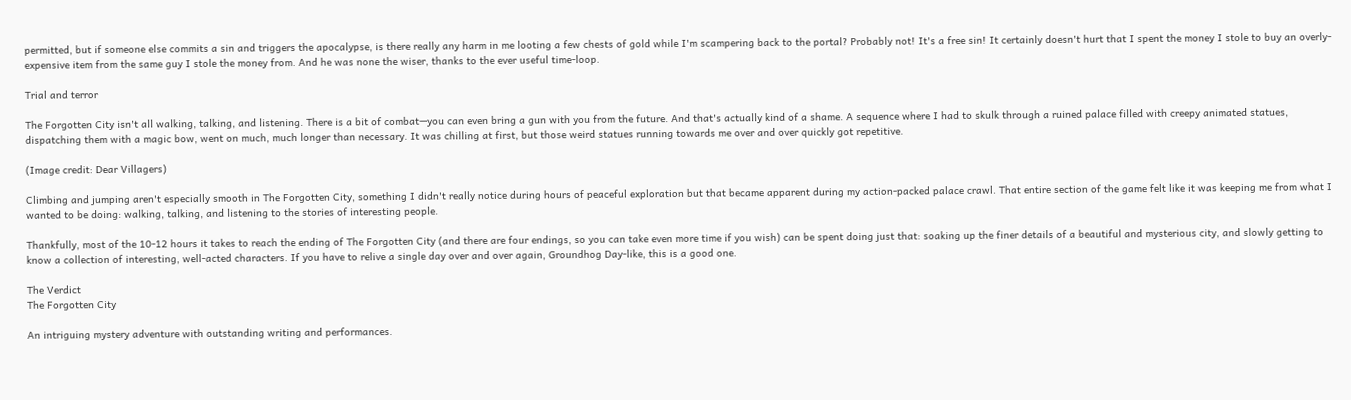permitted, but if someone else commits a sin and triggers the apocalypse, is there really any harm in me looting a few chests of gold while I'm scampering back to the portal? Probably not! It's a free sin! It certainly doesn't hurt that I spent the money I stole to buy an overly-expensive item from the same guy I stole the money from. And he was none the wiser, thanks to the ever useful time-loop.

Trial and terror

The Forgotten City isn't all walking, talking, and listening. There is a bit of combat—you can even bring a gun with you from the future. And that's actually kind of a shame. A sequence where I had to skulk through a ruined palace filled with creepy animated statues, dispatching them with a magic bow, went on much, much longer than necessary. It was chilling at first, but those weird statues running towards me over and over quickly got repetitive.

(Image credit: Dear Villagers)

Climbing and jumping aren't especially smooth in The Forgotten City, something I didn't really notice during hours of peaceful exploration but that became apparent during my action-packed palace crawl. That entire section of the game felt like it was keeping me from what I wanted to be doing: walking, talking, and listening to the stories of interesting people.

Thankfully, most of the 10-12 hours it takes to reach the ending of The Forgotten City (and there are four endings, so you can take even more time if you wish) can be spent doing just that: soaking up the finer details of a beautiful and mysterious city, and slowly getting to know a collection of interesting, well-acted characters. If you have to relive a single day over and over again, Groundhog Day-like, this is a good one.

The Verdict
The Forgotten City

An intriguing mystery adventure with outstanding writing and performances.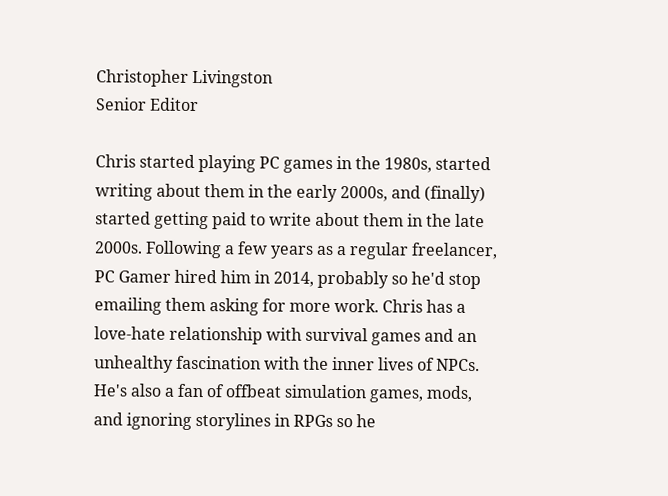Christopher Livingston
Senior Editor

Chris started playing PC games in the 1980s, started writing about them in the early 2000s, and (finally) started getting paid to write about them in the late 2000s. Following a few years as a regular freelancer, PC Gamer hired him in 2014, probably so he'd stop emailing them asking for more work. Chris has a love-hate relationship with survival games and an unhealthy fascination with the inner lives of NPCs. He's also a fan of offbeat simulation games, mods, and ignoring storylines in RPGs so he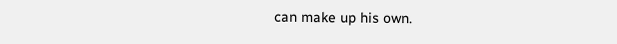can make up his own.